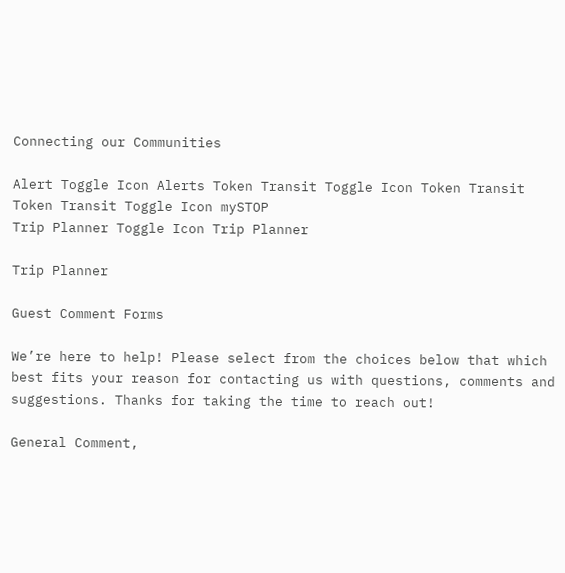Connecting our Communities

Alert Toggle Icon Alerts Token Transit Toggle Icon Token Transit Token Transit Toggle Icon mySTOP
Trip Planner Toggle Icon Trip Planner

Trip Planner

Guest Comment Forms

We’re here to help! Please select from the choices below that which best fits your reason for contacting us with questions, comments and suggestions. Thanks for taking the time to reach out!

General Comment,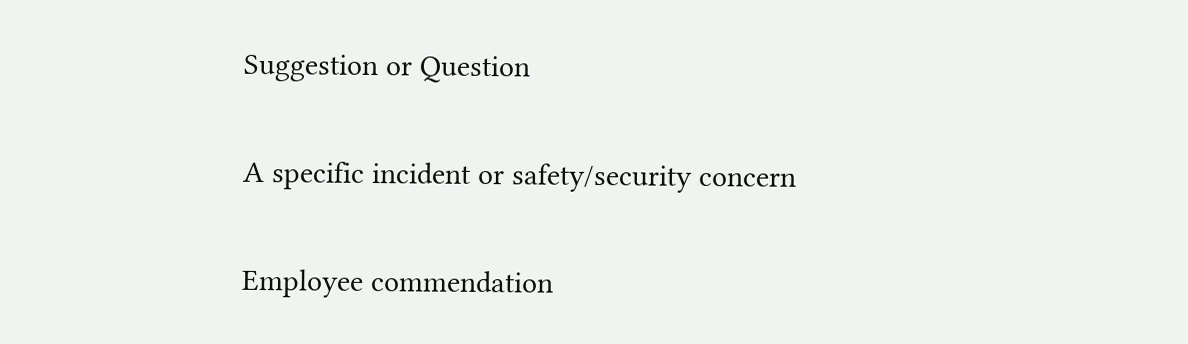Suggestion or Question

A specific incident or safety/security concern

Employee commendation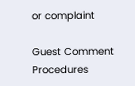or complaint

Guest Comment Procedures